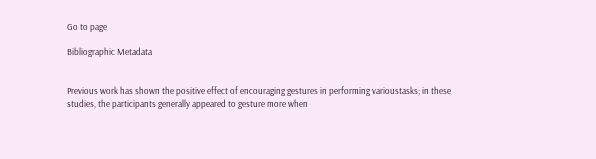Go to page

Bibliographic Metadata


Previous work has shown the positive effect of encouraging gestures in performing varioustasks; in these studies, the participants generally appeared to gesture more when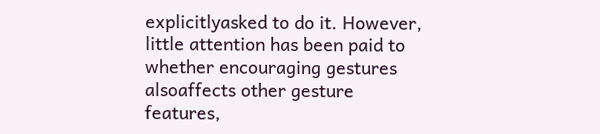explicitlyasked to do it. However, little attention has been paid to whether encouraging gestures alsoaffects other gesture features,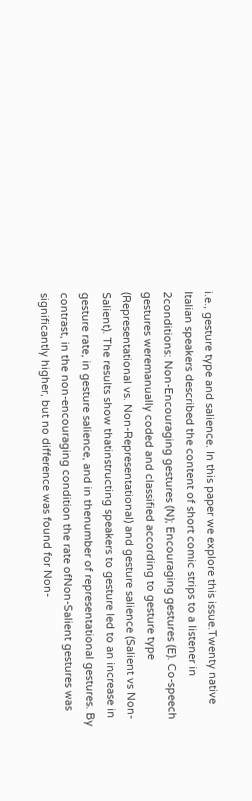i.e., gesture type and salience. In this paper we explore this issue.Twenty native Italian speakers described the content of short comic strips to a listener in 2conditions: Non-Encouraging gestures (N); Encouraging gestures (E). Co-speech gestures weremanually coded and classified according to gesture type (Representational vs. Non-Representational) and gesture salience (Salient vs Non-Salient). The results show thatinstructing speakers to gesture led to an increase in gesture rate, in gesture salience, and in thenumber of representational gestures. By contrast, in the non-encouraging condition the rate ofNon-Salient gestures was significantly higher, but no difference was found for Non-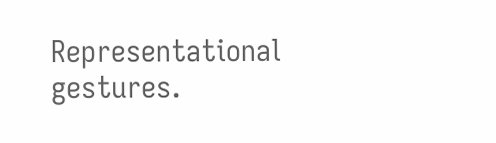Representational gestures.